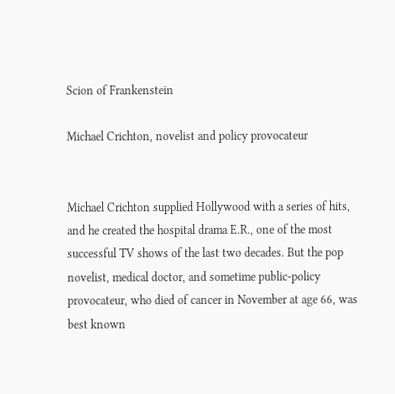Scion of Frankenstein

Michael Crichton, novelist and policy provocateur


Michael Crichton supplied Hollywood with a series of hits, and he created the hospital drama E.R., one of the most successful TV shows of the last two decades. But the pop novelist, medical doctor, and sometime public-policy provocateur, who died of cancer in November at age 66, was best known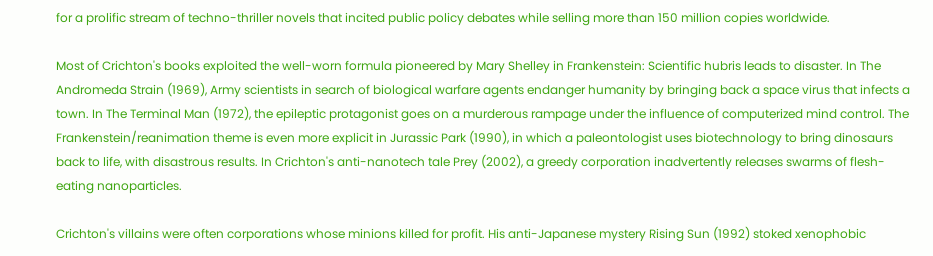for a prolific stream of techno-thriller novels that incited public policy debates while selling more than 150 million copies worldwide.

Most of Crichton's books exploited the well-worn formula pioneered by Mary Shelley in Frankenstein: Scientific hubris leads to disaster. In The Andromeda Strain (1969), Army scientists in search of biological warfare agents endanger humanity by bringing back a space virus that infects a town. In The Terminal Man (1972), the epileptic protagonist goes on a murderous rampage under the influence of computerized mind control. The Frankenstein/reanimation theme is even more explicit in Jurassic Park (1990), in which a paleontologist uses biotechnology to bring dinosaurs back to life, with disastrous results. In Crichton's anti-nanotech tale Prey (2002), a greedy corporation inadvertently releases swarms of flesh-eating nanoparticles.

Crichton's villains were often corporations whose minions killed for profit. His anti-Japanese mystery Rising Sun (1992) stoked xenophobic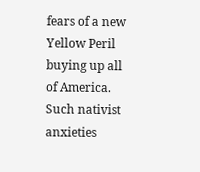fears of a new Yellow Peril buying up all of America. Such nativist anxieties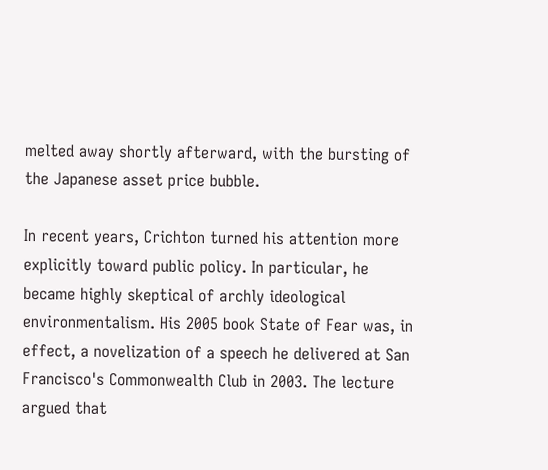melted away shortly afterward, with the bursting of the Japanese asset price bubble.

In recent years, Crichton turned his attention more explicitly toward public policy. In particular, he became highly skeptical of archly ideological environmentalism. His 2005 book State of Fear was, in effect, a novelization of a speech he delivered at San Francisco's Commonwealth Club in 2003. The lecture argued that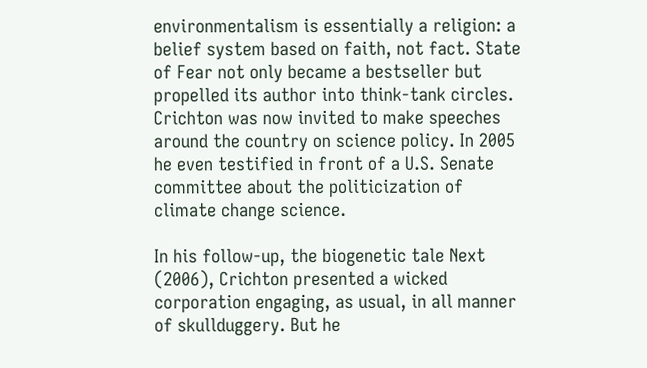environmentalism is essentially a religion: a belief system based on faith, not fact. State of Fear not only became a bestseller but propelled its author into think-tank circles. Crichton was now invited to make speeches around the country on science policy. In 2005 he even testified in front of a U.S. Senate committee about the politicization of climate change science.

In his follow-up, the biogenetic tale Next (2006), Crichton presented a wicked corporation engaging, as usual, in all manner of skullduggery. But he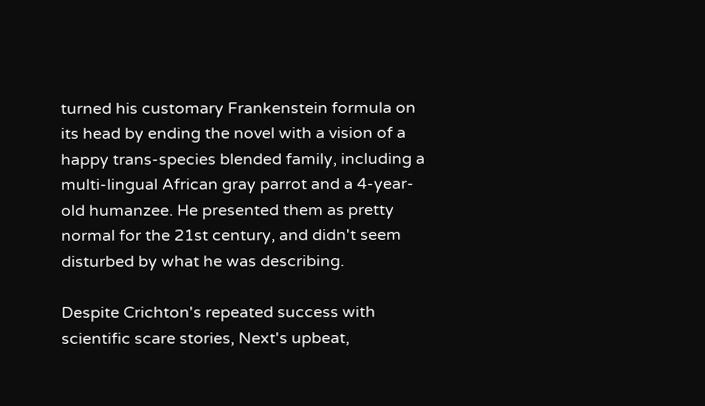turned his customary Frankenstein formula on its head by ending the novel with a vision of a happy trans-species blended family, including a multi-lingual African gray parrot and a 4-year-old humanzee. He presented them as pretty normal for the 21st century, and didn't seem disturbed by what he was describing.

Despite Crichton's repeated success with scientific scare stories, Next's upbeat,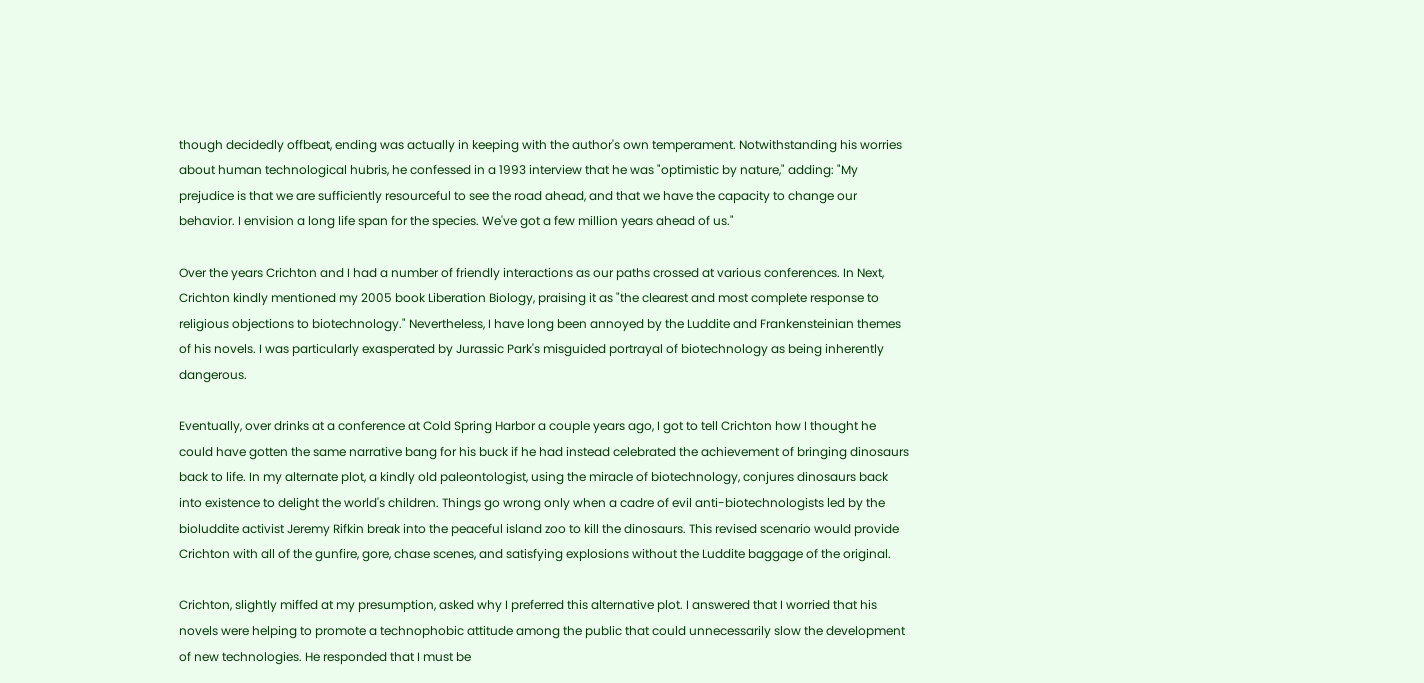though decidedly offbeat, ending was actually in keeping with the author's own temperament. Notwithstanding his worries about human technological hubris, he confessed in a 1993 interview that he was "optimistic by nature," adding: "My prejudice is that we are sufficiently resourceful to see the road ahead, and that we have the capacity to change our behavior. I envision a long life span for the species. We've got a few million years ahead of us."

Over the years Crichton and I had a number of friendly interactions as our paths crossed at various conferences. In Next, Crichton kindly mentioned my 2005 book Liberation Biology, praising it as "the clearest and most complete response to religious objections to biotechnology." Nevertheless, I have long been annoyed by the Luddite and Frankensteinian themes of his novels. I was particularly exasperated by Jurassic Park's misguided portrayal of biotechnology as being inherently dangerous.

Eventually, over drinks at a conference at Cold Spring Harbor a couple years ago, I got to tell Crichton how I thought he could have gotten the same narrative bang for his buck if he had instead celebrated the achievement of bringing dinosaurs back to life. In my alternate plot, a kindly old paleontologist, using the miracle of biotechnology, conjures dinosaurs back into existence to delight the world's children. Things go wrong only when a cadre of evil anti-biotechnologists led by the bioluddite activist Jeremy Rifkin break into the peaceful island zoo to kill the dinosaurs. This revised scenario would provide Crichton with all of the gunfire, gore, chase scenes, and satisfying explosions without the Luddite baggage of the original.

Crichton, slightly miffed at my presumption, asked why I preferred this alternative plot. I answered that I worried that his novels were helping to promote a technophobic attitude among the public that could unnecessarily slow the development of new technologies. He responded that I must be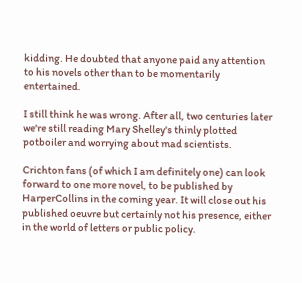kidding. He doubted that anyone paid any attention to his novels other than to be momentarily entertained.

I still think he was wrong. After all, two centuries later we're still reading Mary Shelley's thinly plotted potboiler and worrying about mad scientists.

Crichton fans (of which I am definitely one) can look forward to one more novel, to be published by HarperCollins in the coming year. It will close out his published oeuvre but certainly not his presence, either in the world of letters or public policy.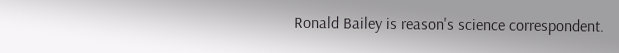Ronald Bailey is reason's science correspondent.